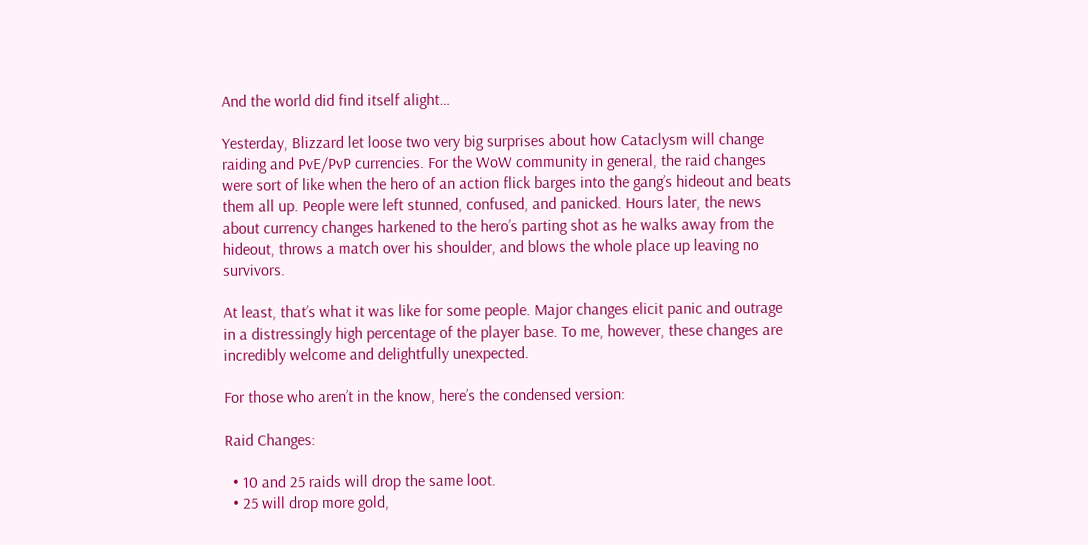And the world did find itself alight…

Yesterday, Blizzard let loose two very big surprises about how Cataclysm will change raiding and PvE/PvP currencies. For the WoW community in general, the raid changes were sort of like when the hero of an action flick barges into the gang’s hideout and beats them all up. People were left stunned, confused, and panicked. Hours later, the news about currency changes harkened to the hero’s parting shot as he walks away from the hideout, throws a match over his shoulder, and blows the whole place up leaving no survivors.

At least, that’s what it was like for some people. Major changes elicit panic and outrage in a distressingly high percentage of the player base. To me, however, these changes are incredibly welcome and delightfully unexpected.

For those who aren’t in the know, here’s the condensed version:

Raid Changes:

  • 10 and 25 raids will drop the same loot.
  • 25 will drop more gold,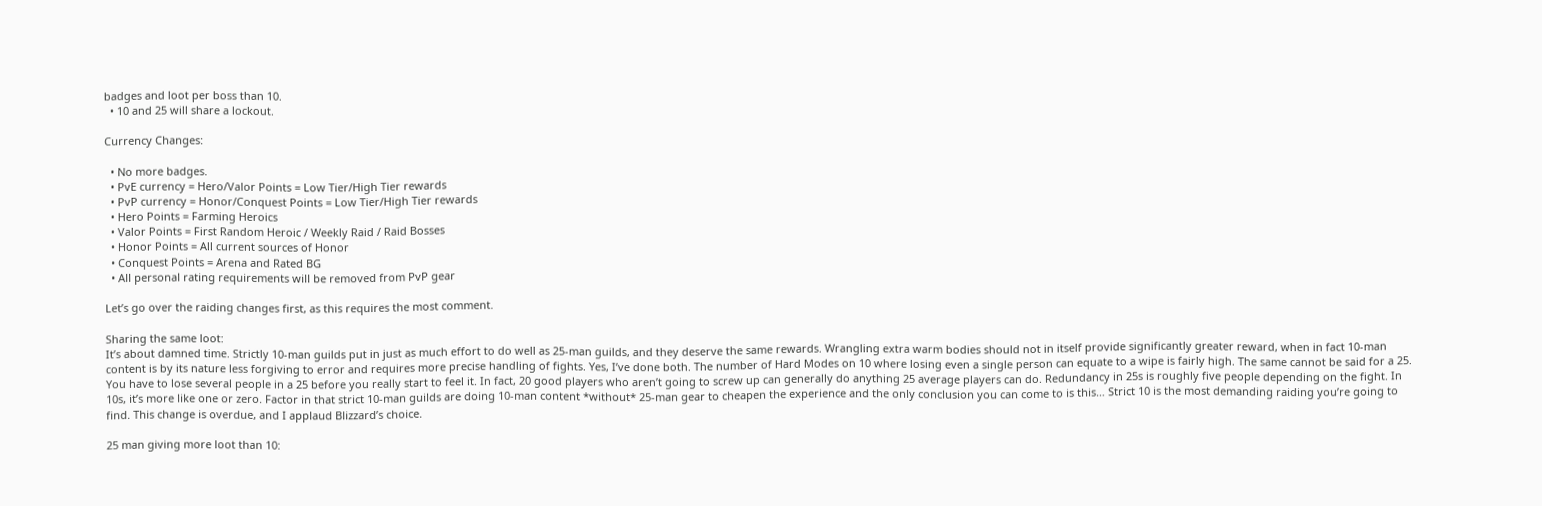badges and loot per boss than 10.
  • 10 and 25 will share a lockout.

Currency Changes:

  • No more badges.
  • PvE currency = Hero/Valor Points = Low Tier/High Tier rewards
  • PvP currency = Honor/Conquest Points = Low Tier/High Tier rewards
  • Hero Points = Farming Heroics
  • Valor Points = First Random Heroic / Weekly Raid / Raid Bosses
  • Honor Points = All current sources of Honor
  • Conquest Points = Arena and Rated BG
  • All personal rating requirements will be removed from PvP gear

Let’s go over the raiding changes first, as this requires the most comment.

Sharing the same loot:
It’s about damned time. Strictly 10-man guilds put in just as much effort to do well as 25-man guilds, and they deserve the same rewards. Wrangling extra warm bodies should not in itself provide significantly greater reward, when in fact 10-man content is by its nature less forgiving to error and requires more precise handling of fights. Yes, I’ve done both. The number of Hard Modes on 10 where losing even a single person can equate to a wipe is fairly high. The same cannot be said for a 25. You have to lose several people in a 25 before you really start to feel it. In fact, 20 good players who aren’t going to screw up can generally do anything 25 average players can do. Redundancy in 25s is roughly five people depending on the fight. In 10s, it’s more like one or zero. Factor in that strict 10-man guilds are doing 10-man content *without* 25-man gear to cheapen the experience and the only conclusion you can come to is this… Strict 10 is the most demanding raiding you’re going to find. This change is overdue, and I applaud Blizzard’s choice.

25 man giving more loot than 10: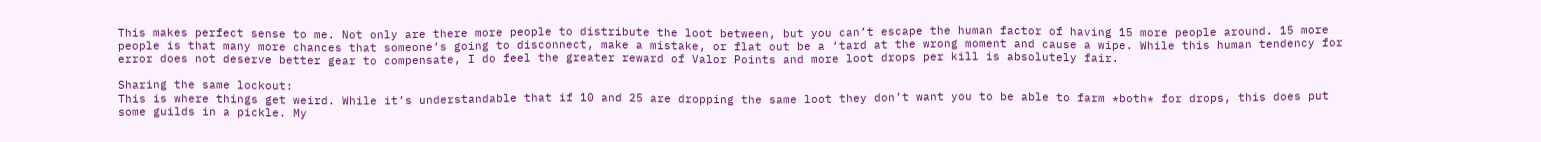This makes perfect sense to me. Not only are there more people to distribute the loot between, but you can’t escape the human factor of having 15 more people around. 15 more people is that many more chances that someone’s going to disconnect, make a mistake, or flat out be a ‘tard at the wrong moment and cause a wipe. While this human tendency for error does not deserve better gear to compensate, I do feel the greater reward of Valor Points and more loot drops per kill is absolutely fair.

Sharing the same lockout:
This is where things get weird. While it’s understandable that if 10 and 25 are dropping the same loot they don’t want you to be able to farm *both* for drops, this does put some guilds in a pickle. My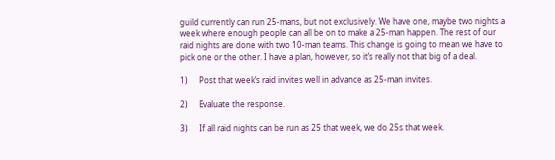guild currently can run 25-mans, but not exclusively. We have one, maybe two nights a week where enough people can all be on to make a 25-man happen. The rest of our raid nights are done with two 10-man teams. This change is going to mean we have to pick one or the other. I have a plan, however, so it’s really not that big of a deal.

1)      Post that week’s raid invites well in advance as 25-man invites.

2)      Evaluate the response.

3)      If all raid nights can be run as 25 that week, we do 25s that week.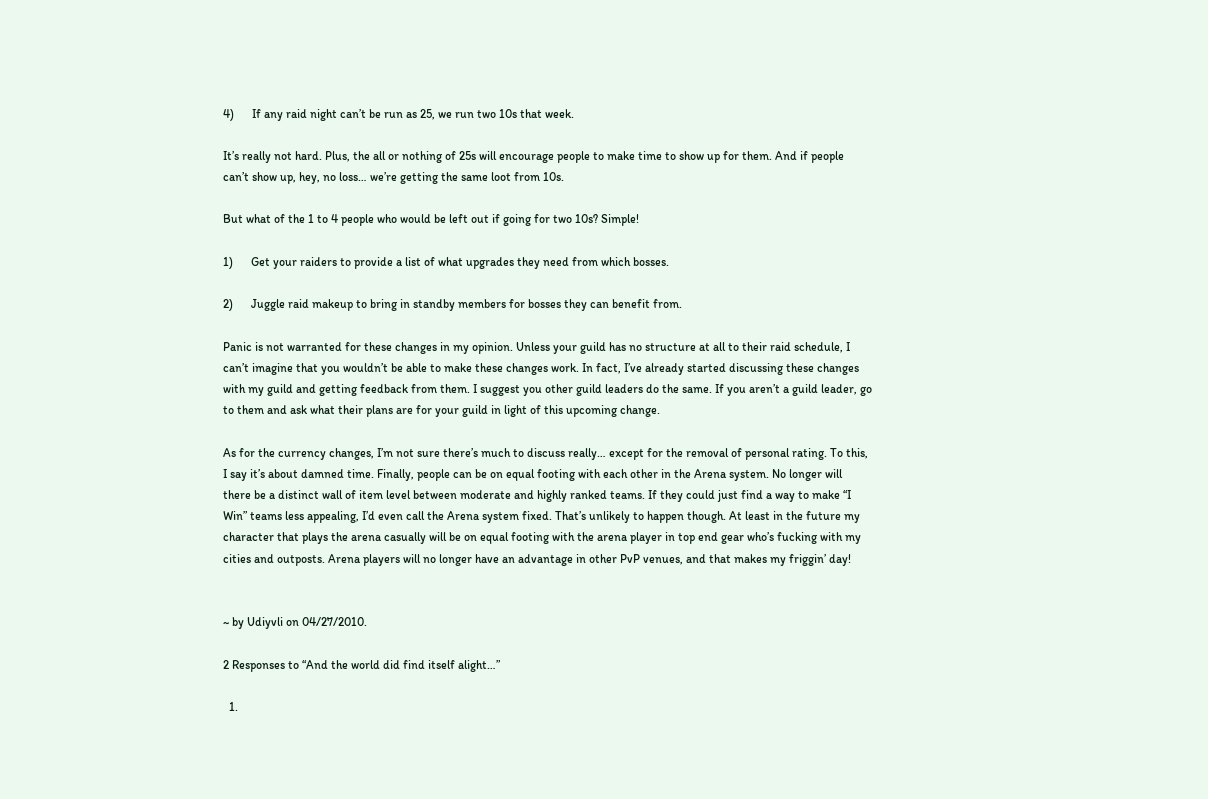4)      If any raid night can’t be run as 25, we run two 10s that week.

It’s really not hard. Plus, the all or nothing of 25s will encourage people to make time to show up for them. And if people can’t show up, hey, no loss… we’re getting the same loot from 10s.

But what of the 1 to 4 people who would be left out if going for two 10s? Simple!

1)      Get your raiders to provide a list of what upgrades they need from which bosses.

2)      Juggle raid makeup to bring in standby members for bosses they can benefit from.

Panic is not warranted for these changes in my opinion. Unless your guild has no structure at all to their raid schedule, I can’t imagine that you wouldn’t be able to make these changes work. In fact, I’ve already started discussing these changes with my guild and getting feedback from them. I suggest you other guild leaders do the same. If you aren’t a guild leader, go to them and ask what their plans are for your guild in light of this upcoming change.

As for the currency changes, I’m not sure there’s much to discuss really… except for the removal of personal rating. To this, I say it’s about damned time. Finally, people can be on equal footing with each other in the Arena system. No longer will there be a distinct wall of item level between moderate and highly ranked teams. If they could just find a way to make “I Win” teams less appealing, I’d even call the Arena system fixed. That’s unlikely to happen though. At least in the future my character that plays the arena casually will be on equal footing with the arena player in top end gear who’s fucking with my cities and outposts. Arena players will no longer have an advantage in other PvP venues, and that makes my friggin’ day!


~ by Udiyvli on 04/27/2010.

2 Responses to “And the world did find itself alight…”

  1.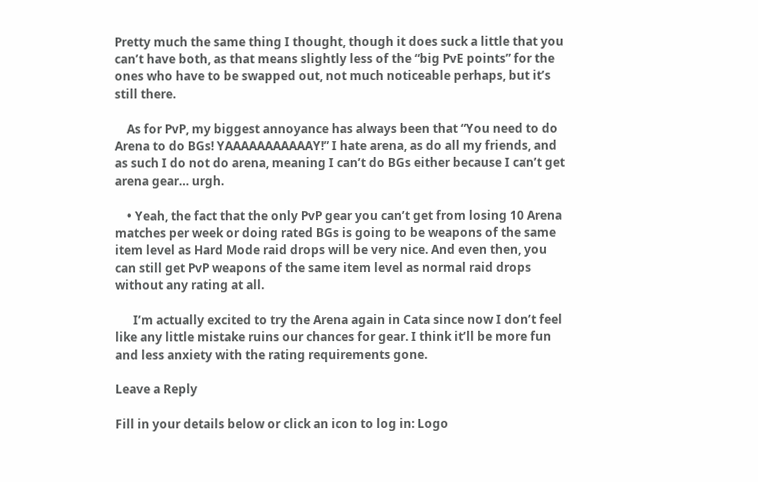Pretty much the same thing I thought, though it does suck a little that you can’t have both, as that means slightly less of the “big PvE points” for the ones who have to be swapped out, not much noticeable perhaps, but it’s still there.

    As for PvP, my biggest annoyance has always been that “You need to do Arena to do BGs! YAAAAAAAAAAAY!” I hate arena, as do all my friends, and as such I do not do arena, meaning I can’t do BGs either because I can’t get arena gear… urgh.

    • Yeah, the fact that the only PvP gear you can’t get from losing 10 Arena matches per week or doing rated BGs is going to be weapons of the same item level as Hard Mode raid drops will be very nice. And even then, you can still get PvP weapons of the same item level as normal raid drops without any rating at all.

      I’m actually excited to try the Arena again in Cata since now I don’t feel like any little mistake ruins our chances for gear. I think it’ll be more fun and less anxiety with the rating requirements gone.

Leave a Reply

Fill in your details below or click an icon to log in: Logo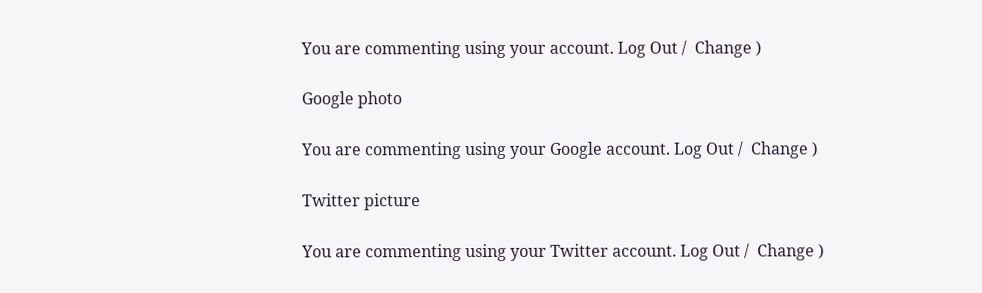You are commenting using your account. Log Out /  Change )

Google photo

You are commenting using your Google account. Log Out /  Change )

Twitter picture

You are commenting using your Twitter account. Log Out /  Change )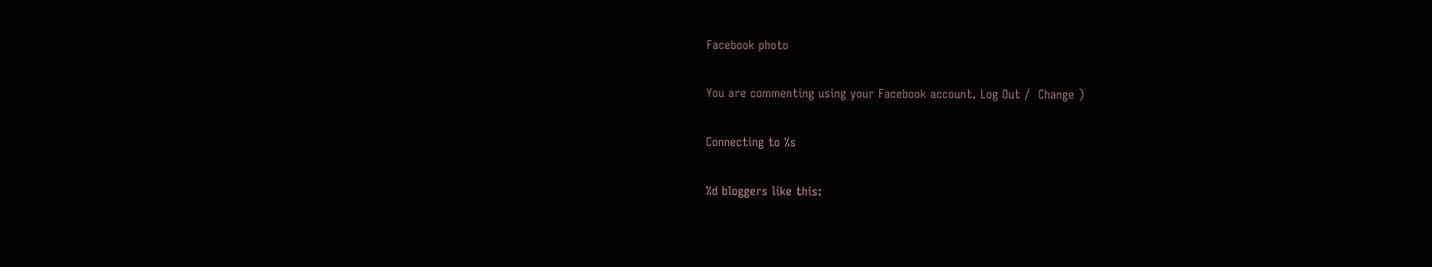Facebook photo

You are commenting using your Facebook account. Log Out /  Change )

Connecting to %s

%d bloggers like this: